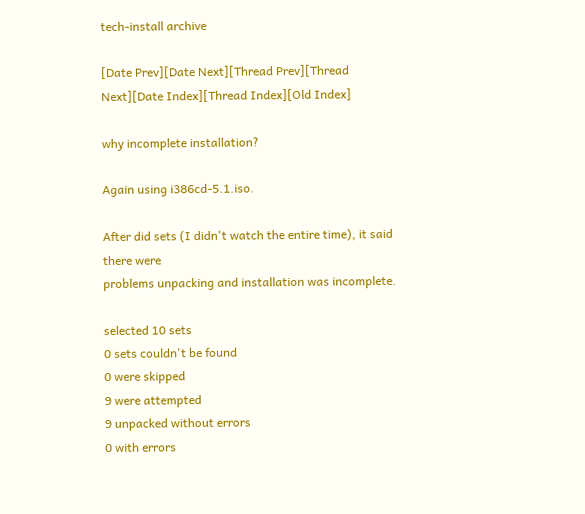tech-install archive

[Date Prev][Date Next][Thread Prev][Thread Next][Date Index][Thread Index][Old Index]

why incomplete installation?

Again using i386cd-5.1.iso.

After did sets (I didn't watch the entire time), it said there were
problems unpacking and installation was incomplete.

selected 10 sets
0 sets couldn't be found
0 were skipped
9 were attempted
9 unpacked without errors
0 with errors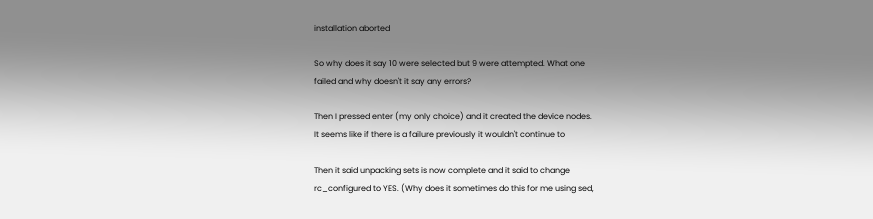installation aborted

So why does it say 10 were selected but 9 were attempted. What one
failed and why doesn't it say any errors?

Then I pressed enter (my only choice) and it created the device nodes.
It seems like if there is a failure previously it wouldn't continue to

Then it said unpacking sets is now complete and it said to change
rc_configured to YES. (Why does it sometimes do this for me using sed,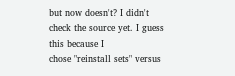but now doesn't? I didn't check the source yet. I guess this because I
chose "reinstall sets" versus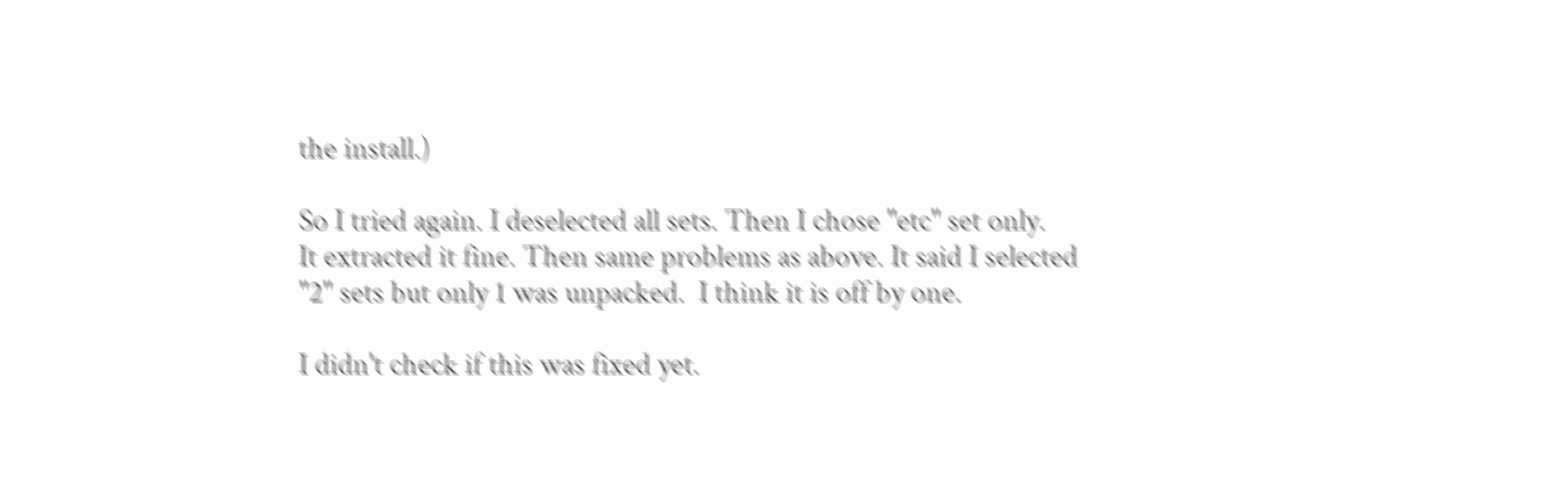the install.)

So I tried again. I deselected all sets. Then I chose "etc" set only.
It extracted it fine. Then same problems as above. It said I selected
"2" sets but only 1 was unpacked.  I think it is off by one.

I didn't check if this was fixed yet.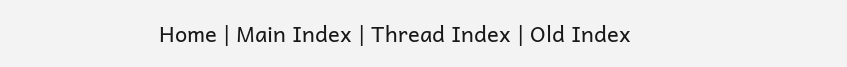Home | Main Index | Thread Index | Old Index